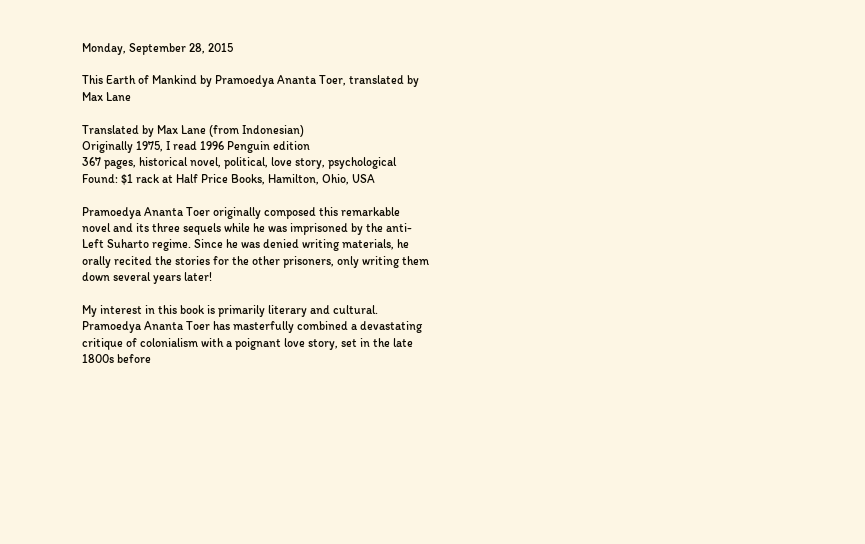Monday, September 28, 2015

This Earth of Mankind by Pramoedya Ananta Toer, translated by Max Lane

Translated by Max Lane (from Indonesian)
Originally 1975, I read 1996 Penguin edition
367 pages, historical novel, political, love story, psychological
Found: $1 rack at Half Price Books, Hamilton, Ohio, USA

Pramoedya Ananta Toer originally composed this remarkable novel and its three sequels while he was imprisoned by the anti-Left Suharto regime. Since he was denied writing materials, he orally recited the stories for the other prisoners, only writing them down several years later!

My interest in this book is primarily literary and cultural. Pramoedya Ananta Toer has masterfully combined a devastating critique of colonialism with a poignant love story, set in the late 1800s before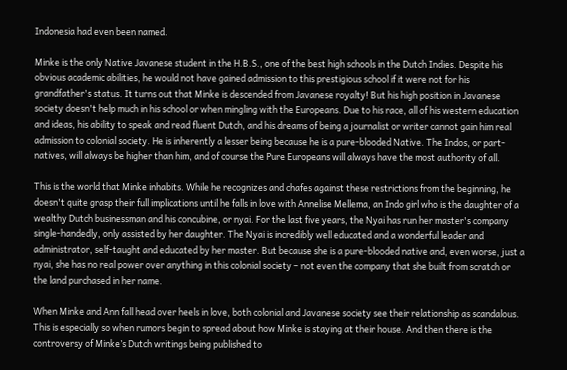Indonesia had even been named.

Minke is the only Native Javanese student in the H.B.S., one of the best high schools in the Dutch Indies. Despite his obvious academic abilities, he would not have gained admission to this prestigious school if it were not for his grandfather's status. It turns out that Minke is descended from Javanese royalty! But his high position in Javanese society doesn't help much in his school or when mingling with the Europeans. Due to his race, all of his western education and ideas, his ability to speak and read fluent Dutch, and his dreams of being a journalist or writer cannot gain him real admission to colonial society. He is inherently a lesser being because he is a pure-blooded Native. The Indos, or part-natives, will always be higher than him, and of course the Pure Europeans will always have the most authority of all.

This is the world that Minke inhabits. While he recognizes and chafes against these restrictions from the beginning, he doesn't quite grasp their full implications until he falls in love with Annelise Mellema, an Indo girl who is the daughter of a wealthy Dutch businessman and his concubine, or nyai. For the last five years, the Nyai has run her master's company single-handedly, only assisted by her daughter. The Nyai is incredibly well educated and a wonderful leader and administrator, self-taught and educated by her master. But because she is a pure-blooded native and, even worse, just a nyai, she has no real power over anything in this colonial society – not even the company that she built from scratch or the land purchased in her name.

When Minke and Ann fall head over heels in love, both colonial and Javanese society see their relationship as scandalous. This is especially so when rumors begin to spread about how Minke is staying at their house. And then there is the controversy of Minke’s Dutch writings being published to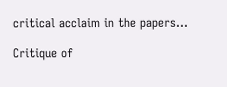critical acclaim in the papers…

Critique of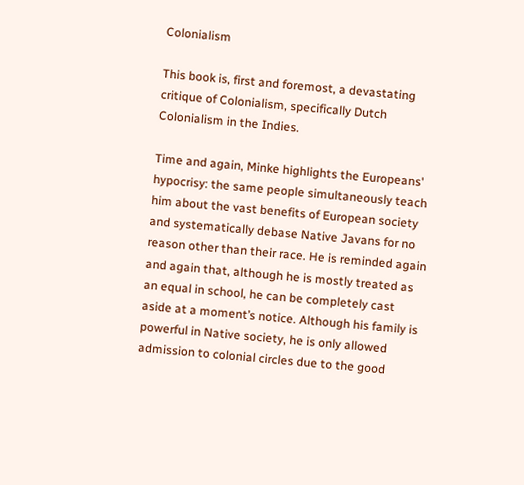Colonialism

This book is, first and foremost, a devastating critique of Colonialism, specifically Dutch Colonialism in the Indies.

Time and again, Minke highlights the Europeans' hypocrisy: the same people simultaneously teach him about the vast benefits of European society and systematically debase Native Javans for no reason other than their race. He is reminded again and again that, although he is mostly treated as an equal in school, he can be completely cast aside at a moment’s notice. Although his family is powerful in Native society, he is only allowed admission to colonial circles due to the good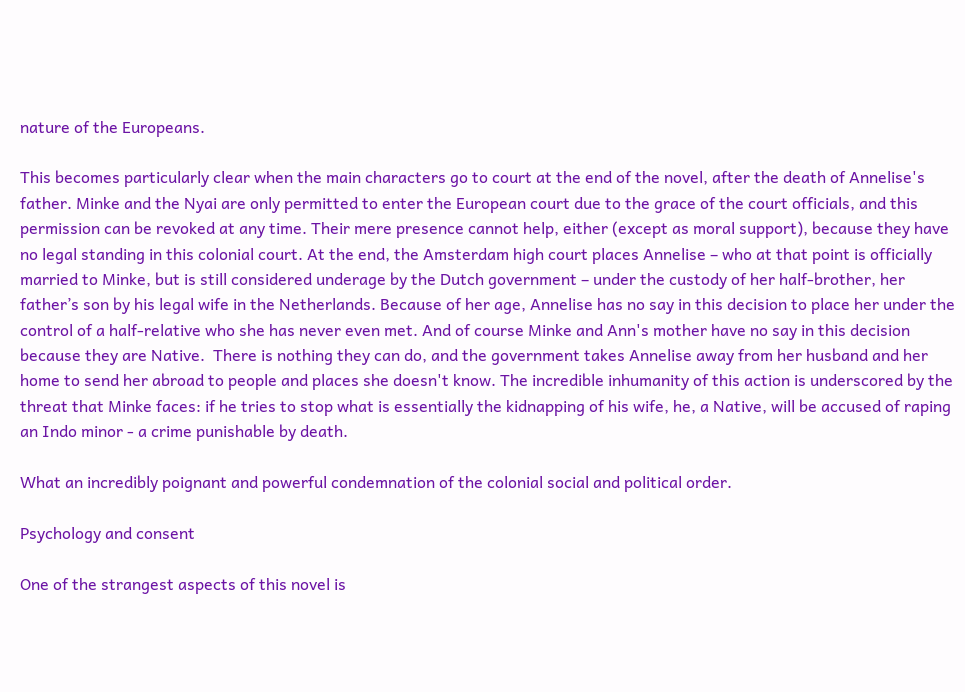nature of the Europeans.

This becomes particularly clear when the main characters go to court at the end of the novel, after the death of Annelise's father. Minke and the Nyai are only permitted to enter the European court due to the grace of the court officials, and this permission can be revoked at any time. Their mere presence cannot help, either (except as moral support), because they have no legal standing in this colonial court. At the end, the Amsterdam high court places Annelise – who at that point is officially married to Minke, but is still considered underage by the Dutch government – under the custody of her half-brother, her father’s son by his legal wife in the Netherlands. Because of her age, Annelise has no say in this decision to place her under the control of a half-relative who she has never even met. And of course Minke and Ann's mother have no say in this decision because they are Native.  There is nothing they can do, and the government takes Annelise away from her husband and her home to send her abroad to people and places she doesn't know. The incredible inhumanity of this action is underscored by the threat that Minke faces: if he tries to stop what is essentially the kidnapping of his wife, he, a Native, will be accused of raping an Indo minor - a crime punishable by death.

What an incredibly poignant and powerful condemnation of the colonial social and political order.

Psychology and consent

One of the strangest aspects of this novel is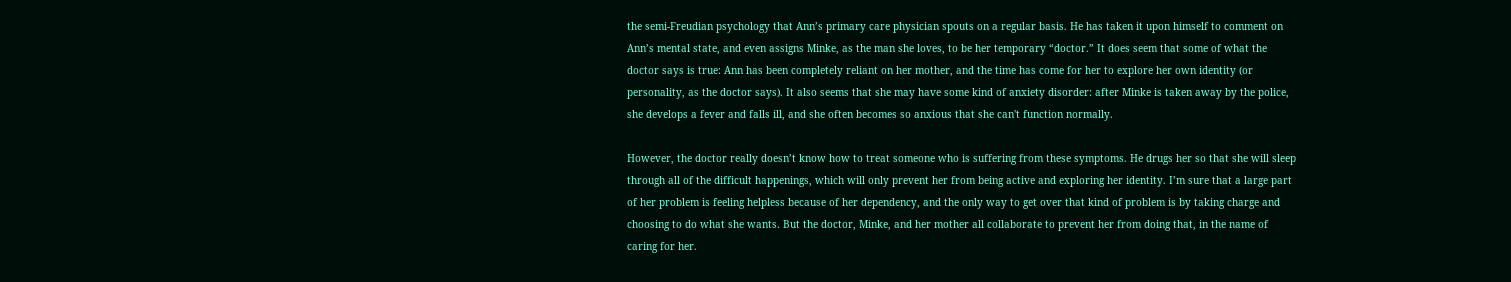the semi-Freudian psychology that Ann’s primary care physician spouts on a regular basis. He has taken it upon himself to comment on Ann’s mental state, and even assigns Minke, as the man she loves, to be her temporary “doctor.” It does seem that some of what the doctor says is true: Ann has been completely reliant on her mother, and the time has come for her to explore her own identity (or personality, as the doctor says). It also seems that she may have some kind of anxiety disorder: after Minke is taken away by the police, she develops a fever and falls ill, and she often becomes so anxious that she can't function normally.

However, the doctor really doesn’t know how to treat someone who is suffering from these symptoms. He drugs her so that she will sleep through all of the difficult happenings, which will only prevent her from being active and exploring her identity. I’m sure that a large part of her problem is feeling helpless because of her dependency, and the only way to get over that kind of problem is by taking charge and choosing to do what she wants. But the doctor, Minke, and her mother all collaborate to prevent her from doing that, in the name of caring for her.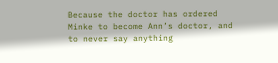Because the doctor has ordered Minke to become Ann’s doctor, and to never say anything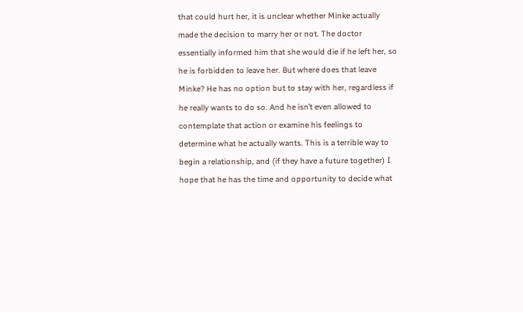that could hurt her, it is unclear whether Minke actually made the decision to marry her or not. The doctor essentially informed him that she would die if he left her, so he is forbidden to leave her. But where does that leave Minke? He has no option but to stay with her, regardless if he really wants to do so. And he isn’t even allowed to contemplate that action or examine his feelings to determine what he actually wants. This is a terrible way to begin a relationship, and (if they have a future together) I hope that he has the time and opportunity to decide what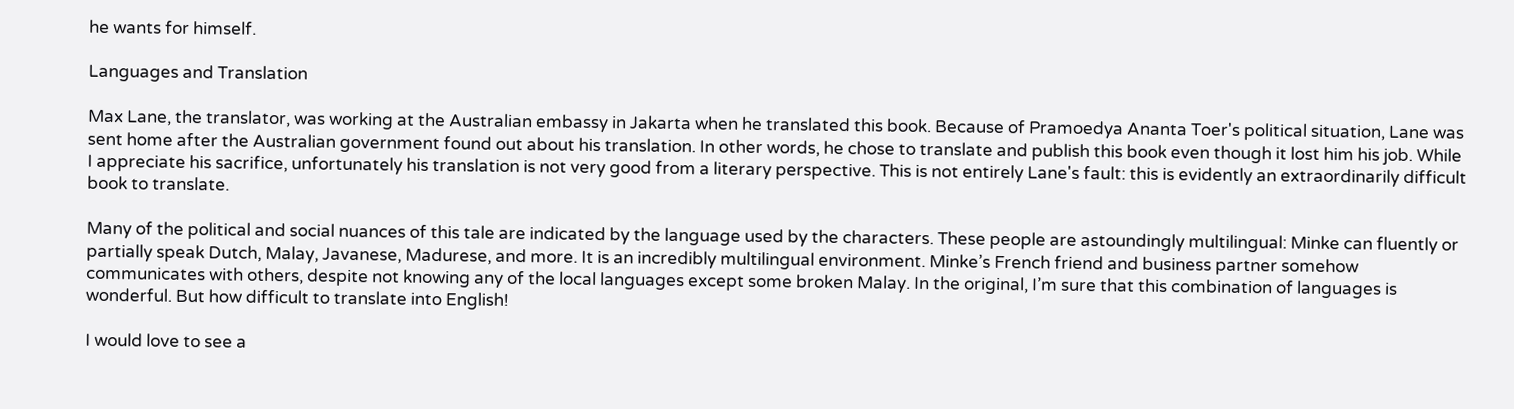he wants for himself.

Languages and Translation

Max Lane, the translator, was working at the Australian embassy in Jakarta when he translated this book. Because of Pramoedya Ananta Toer's political situation, Lane was sent home after the Australian government found out about his translation. In other words, he chose to translate and publish this book even though it lost him his job. While I appreciate his sacrifice, unfortunately his translation is not very good from a literary perspective. This is not entirely Lane's fault: this is evidently an extraordinarily difficult book to translate.

Many of the political and social nuances of this tale are indicated by the language used by the characters. These people are astoundingly multilingual: Minke can fluently or partially speak Dutch, Malay, Javanese, Madurese, and more. It is an incredibly multilingual environment. Minke’s French friend and business partner somehow communicates with others, despite not knowing any of the local languages except some broken Malay. In the original, I’m sure that this combination of languages is wonderful. But how difficult to translate into English!

I would love to see a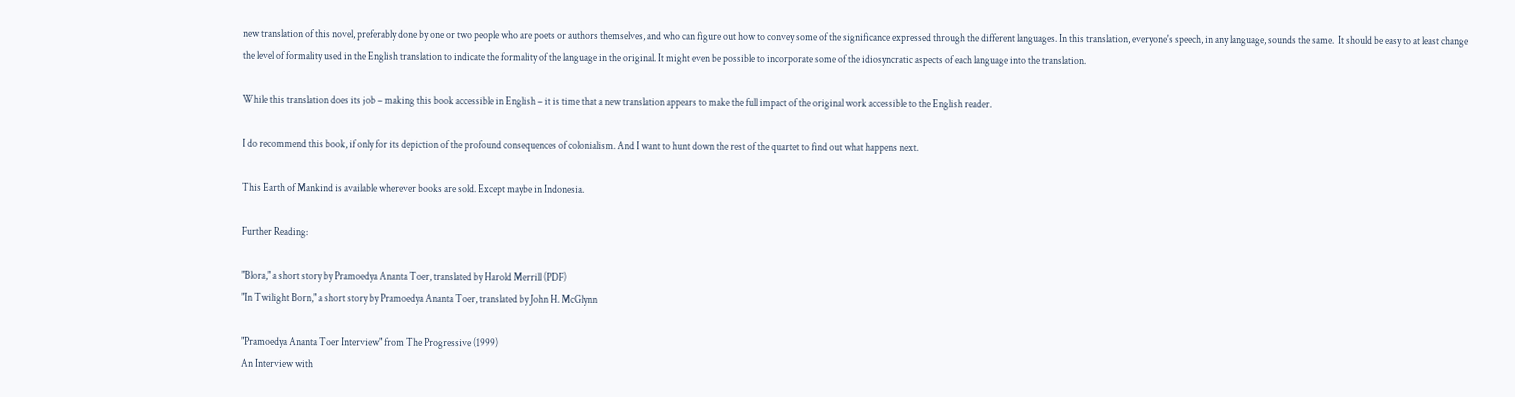new translation of this novel, preferably done by one or two people who are poets or authors themselves, and who can figure out how to convey some of the significance expressed through the different languages. In this translation, everyone's speech, in any language, sounds the same.  It should be easy to at least change the level of formality used in the English translation to indicate the formality of the language in the original. It might even be possible to incorporate some of the idiosyncratic aspects of each language into the translation.

While this translation does its job – making this book accessible in English – it is time that a new translation appears to make the full impact of the original work accessible to the English reader.

I do recommend this book, if only for its depiction of the profound consequences of colonialism. And I want to hunt down the rest of the quartet to find out what happens next.

This Earth of Mankind is available wherever books are sold. Except maybe in Indonesia.

Further Reading:

"Blora," a short story by Pramoedya Ananta Toer, translated by Harold Merrill (PDF)
"In Twilight Born," a short story by Pramoedya Ananta Toer, translated by John H. McGlynn

"Pramoedya Ananta Toer Interview" from The Progressive (1999)
An Interview with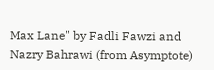Max Lane" by Fadli Fawzi and Nazry Bahrawi (from Asymptote)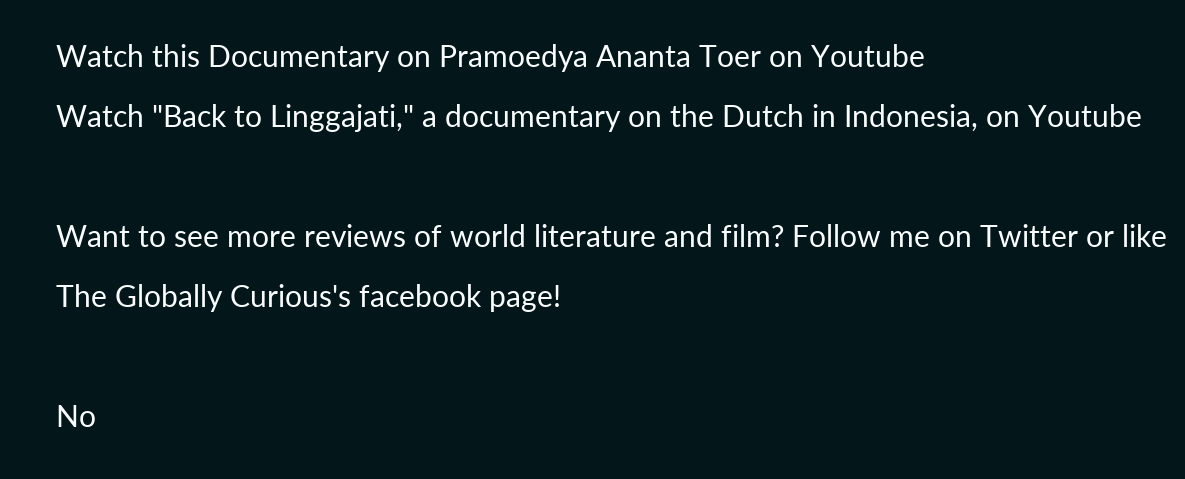Watch this Documentary on Pramoedya Ananta Toer on Youtube
Watch "Back to Linggajati," a documentary on the Dutch in Indonesia, on Youtube

Want to see more reviews of world literature and film? Follow me on Twitter or like The Globally Curious's facebook page!

No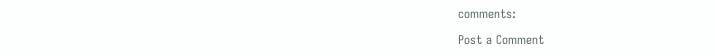comments:

Post a Comment